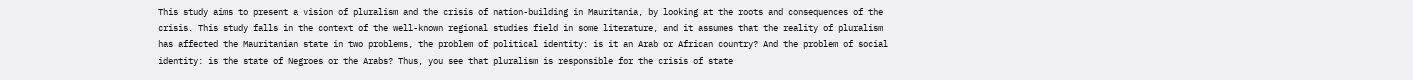This study aims to present a vision of pluralism and the crisis of nation-building in Mauritania, by looking at the roots and consequences of the crisis. This study falls in the context of the well-known regional studies field in some literature, and it assumes that the reality of pluralism has affected the Mauritanian state in two problems, the problem of political identity: is it an Arab or African country? And the problem of social identity: is the state of Negroes or the Arabs? Thus, you see that pluralism is responsible for the crisis of state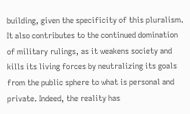building, given the specificity of this pluralism. It also contributes to the continued domination of military rulings, as it weakens society and kills its living forces by neutralizing its goals from the public sphere to what is personal and private. Indeed, the reality has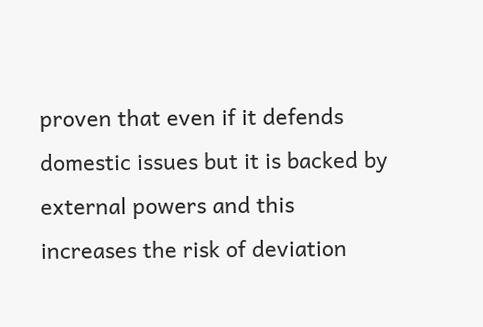proven that even if it defends domestic issues but it is backed by external powers and this increases the risk of deviation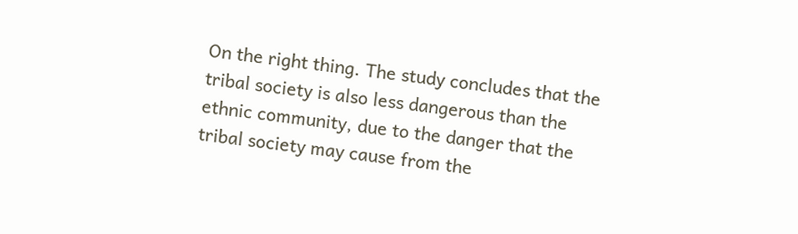On the right thing. The study concludes that the tribal society is also less dangerous than the ethnic community, due to the danger that the tribal society may cause from the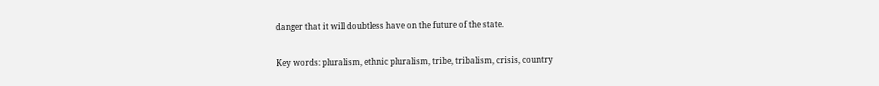danger that it will doubtless have on the future of the state.

Key words: pluralism, ethnic pluralism, tribe, tribalism, crisis, country